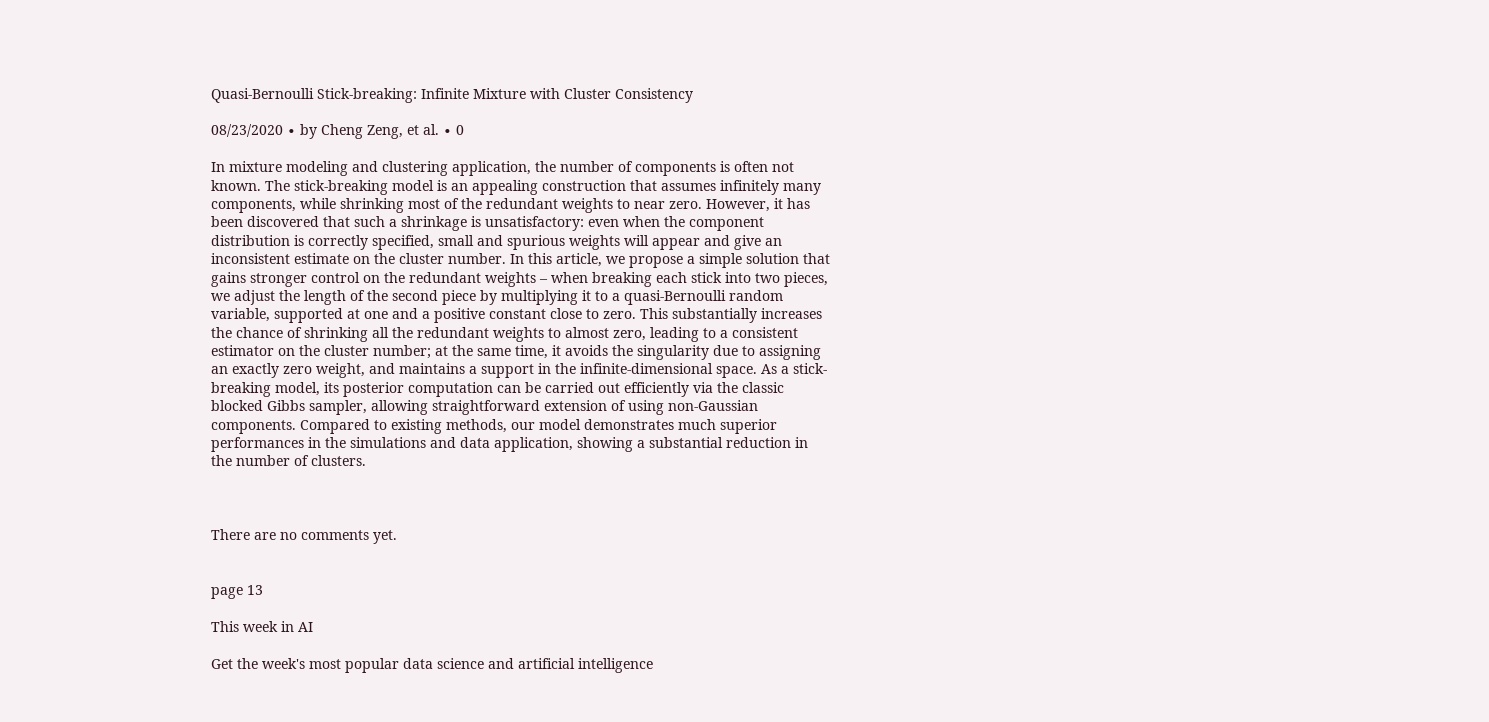Quasi-Bernoulli Stick-breaking: Infinite Mixture with Cluster Consistency

08/23/2020 ∙ by Cheng Zeng, et al. ∙ 0

In mixture modeling and clustering application, the number of components is often not known. The stick-breaking model is an appealing construction that assumes infinitely many components, while shrinking most of the redundant weights to near zero. However, it has been discovered that such a shrinkage is unsatisfactory: even when the component distribution is correctly specified, small and spurious weights will appear and give an inconsistent estimate on the cluster number. In this article, we propose a simple solution that gains stronger control on the redundant weights – when breaking each stick into two pieces, we adjust the length of the second piece by multiplying it to a quasi-Bernoulli random variable, supported at one and a positive constant close to zero. This substantially increases the chance of shrinking all the redundant weights to almost zero, leading to a consistent estimator on the cluster number; at the same time, it avoids the singularity due to assigning an exactly zero weight, and maintains a support in the infinite-dimensional space. As a stick-breaking model, its posterior computation can be carried out efficiently via the classic blocked Gibbs sampler, allowing straightforward extension of using non-Gaussian components. Compared to existing methods, our model demonstrates much superior performances in the simulations and data application, showing a substantial reduction in the number of clusters.



There are no comments yet.


page 13

This week in AI

Get the week's most popular data science and artificial intelligence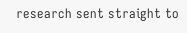research sent straight to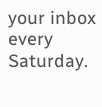your inbox every Saturday.